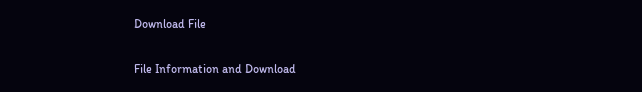Download File

File Information and Download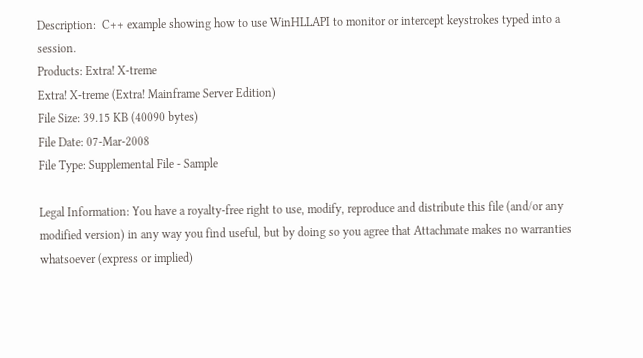Description:  C++ example showing how to use WinHLLAPI to monitor or intercept keystrokes typed into a session.
Products: Extra! X-treme
Extra! X-treme (Extra! Mainframe Server Edition)
File Size: 39.15 KB (40090 bytes)
File Date: 07-Mar-2008
File Type: Supplemental File - Sample

Legal Information: You have a royalty-free right to use, modify, reproduce and distribute this file (and/or any modified version) in any way you find useful, but by doing so you agree that Attachmate makes no warranties whatsoever (express or implied)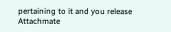pertaining to it and you release Attachmate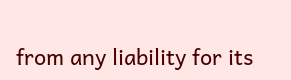from any liability for its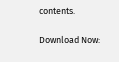contents.

Download Now: